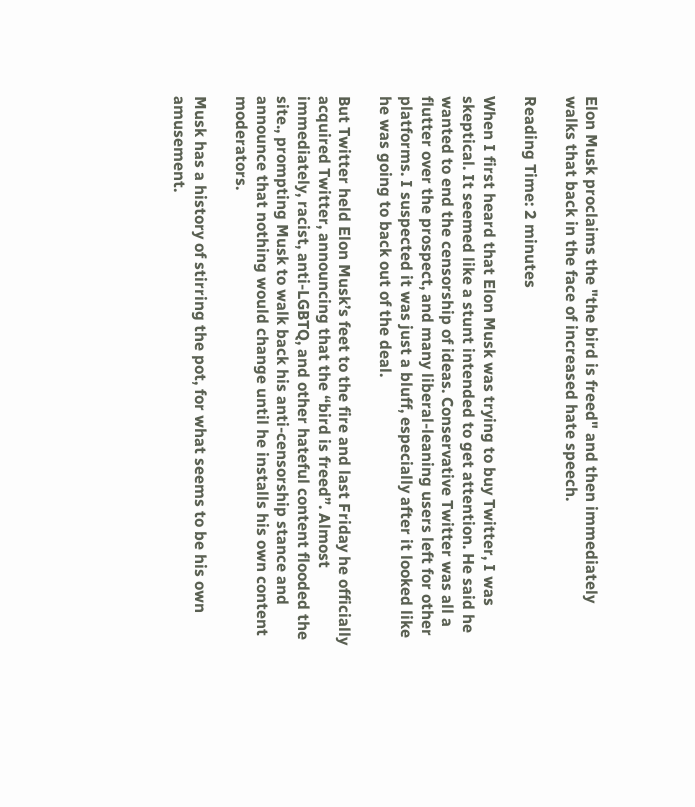Elon Musk proclaims the "the bird is freed" and then immediately walks that back in the face of increased hate speech.

Reading Time: 2 minutes

When I first heard that Elon Musk was trying to buy Twitter, I was skeptical. It seemed like a stunt intended to get attention. He said he wanted to end the censorship of ideas. Conservative Twitter was all a flutter over the prospect, and many liberal-leaning users left for other platforms. I suspected it was just a bluff, especially after it looked like he was going to back out of the deal.

But Twitter held Elon Musk’s feet to the fire and last Friday he officially acquired Twitter, announcing that the “bird is freed”. Almost immediately, racist, anti-LGBTQ, and other hateful content flooded the site., prompting Musk to walk back his anti-censorship stance and announce that nothing would change until he installs his own content moderators.

Musk has a history of stirring the pot, for what seems to be his own amusement.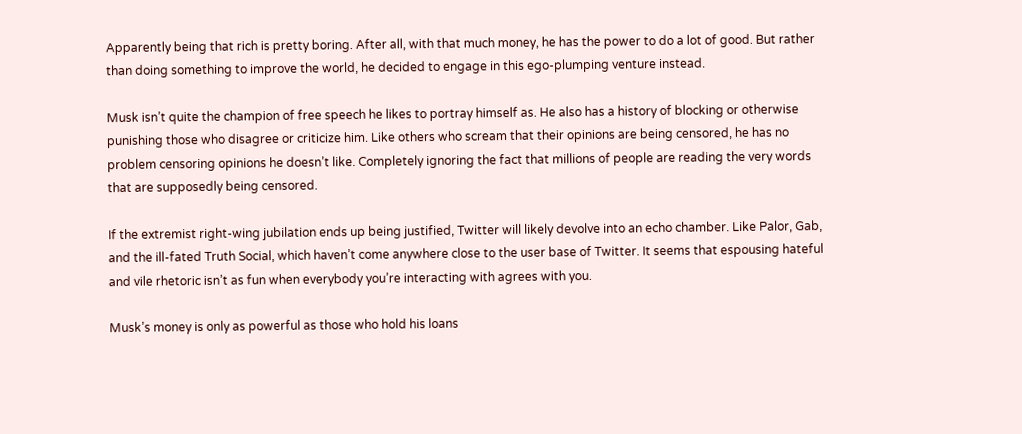Apparently being that rich is pretty boring. After all, with that much money, he has the power to do a lot of good. But rather than doing something to improve the world, he decided to engage in this ego-plumping venture instead.

Musk isn’t quite the champion of free speech he likes to portray himself as. He also has a history of blocking or otherwise punishing those who disagree or criticize him. Like others who scream that their opinions are being censored, he has no problem censoring opinions he doesn’t like. Completely ignoring the fact that millions of people are reading the very words that are supposedly being censored.

If the extremist right-wing jubilation ends up being justified, Twitter will likely devolve into an echo chamber. Like Palor, Gab, and the ill-fated Truth Social, which haven’t come anywhere close to the user base of Twitter. It seems that espousing hateful and vile rhetoric isn’t as fun when everybody you’re interacting with agrees with you.

Musk’s money is only as powerful as those who hold his loans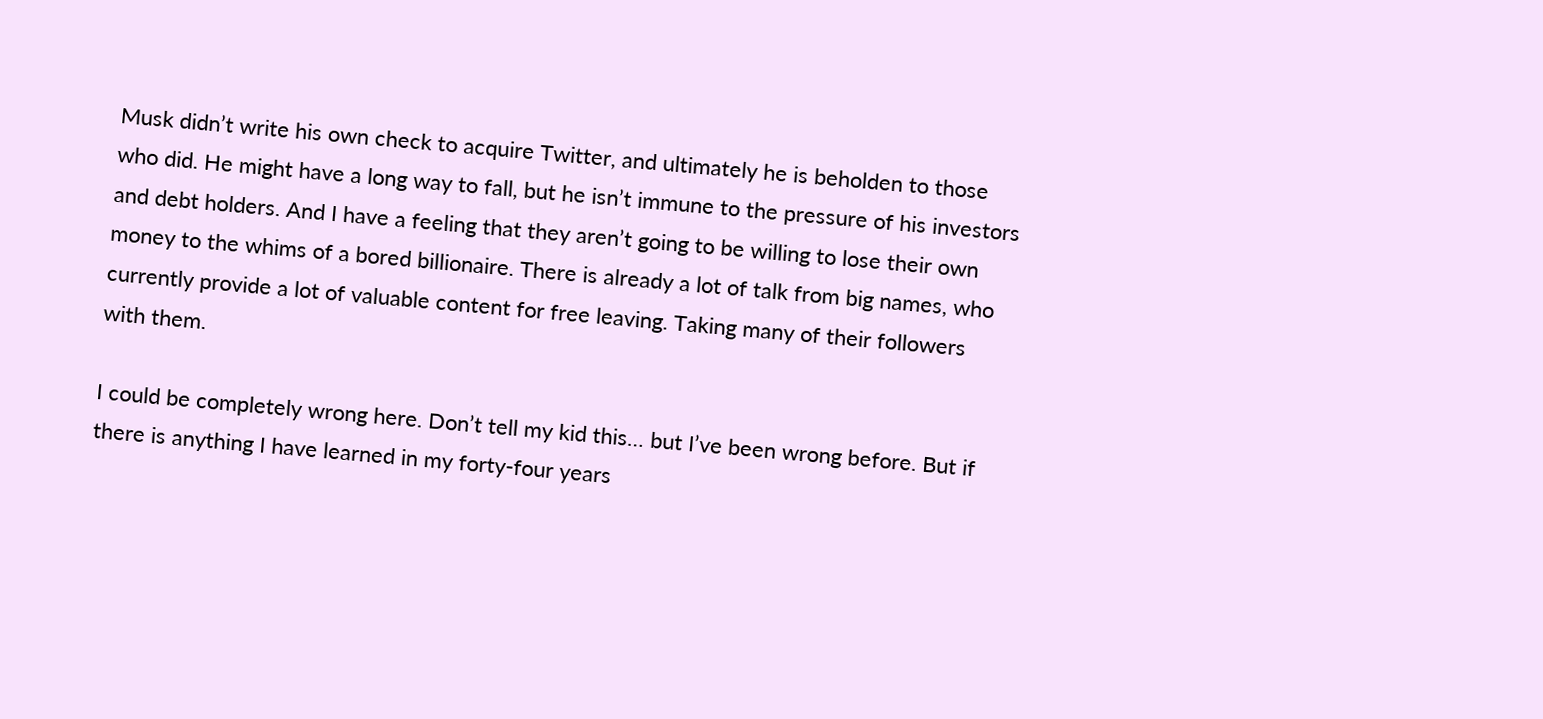Musk didn’t write his own check to acquire Twitter, and ultimately he is beholden to those who did. He might have a long way to fall, but he isn’t immune to the pressure of his investors and debt holders. And I have a feeling that they aren’t going to be willing to lose their own money to the whims of a bored billionaire. There is already a lot of talk from big names, who currently provide a lot of valuable content for free leaving. Taking many of their followers with them.

I could be completely wrong here. Don’t tell my kid this… but I’ve been wrong before. But if there is anything I have learned in my forty-four years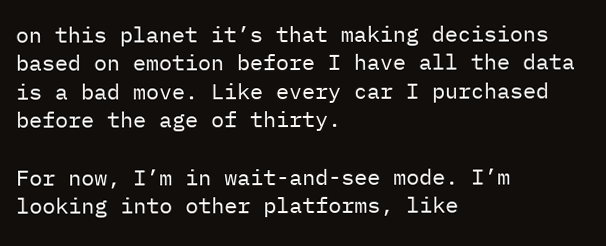on this planet it’s that making decisions based on emotion before I have all the data is a bad move. Like every car I purchased before the age of thirty.

For now, I’m in wait-and-see mode. I’m looking into other platforms, like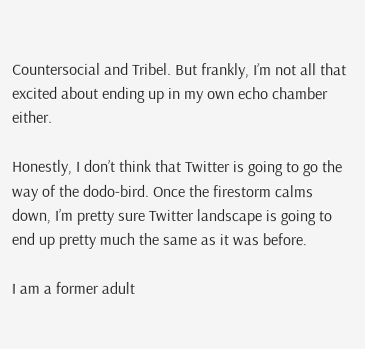Countersocial and Tribel. But frankly, I’m not all that excited about ending up in my own echo chamber either.

Honestly, I don’t think that Twitter is going to go the way of the dodo-bird. Once the firestorm calms down, I’m pretty sure Twitter landscape is going to end up pretty much the same as it was before.

I am a former adult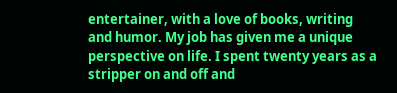entertainer, with a love of books, writing and humor. My job has given me a unique perspective on life. I spent twenty years as a stripper on and off and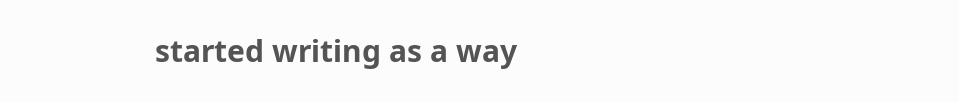started writing as a way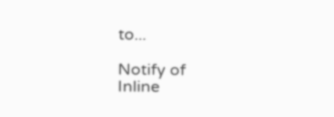to...

Notify of
Inline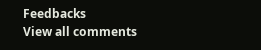Feedbacks
View all comments